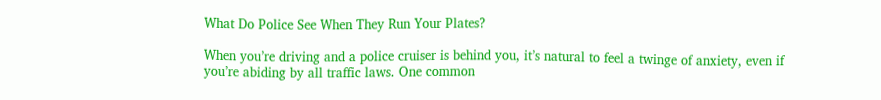What Do Police See When They Run Your Plates?

When you’re driving and a police cruiser is behind you, it’s natural to feel a twinge of anxiety, even if you’re abiding by all traffic laws. One common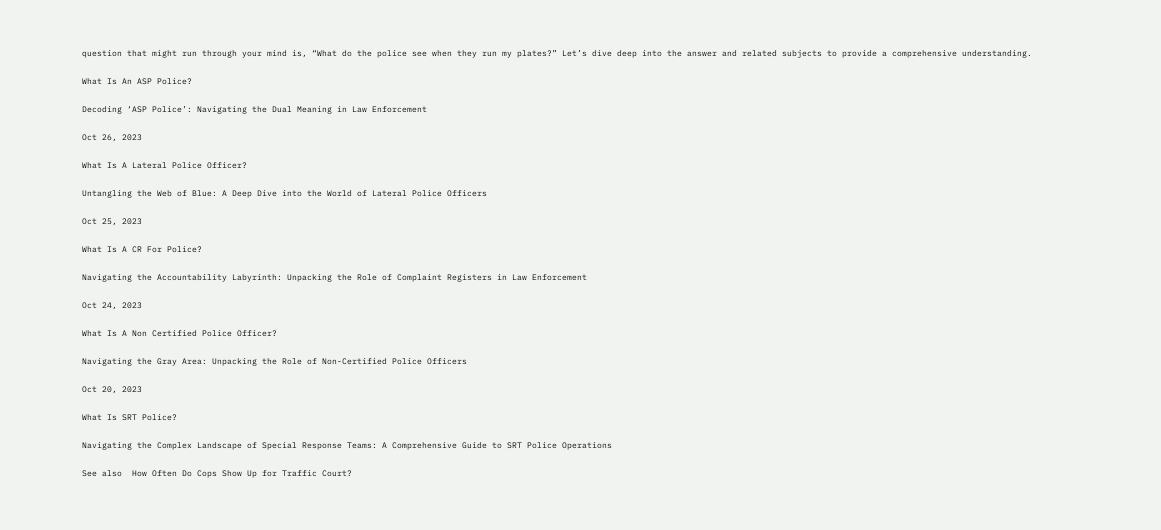question that might run through your mind is, “What do the police see when they run my plates?” Let’s dive deep into the answer and related subjects to provide a comprehensive understanding.

What Is An ASP Police?

Decoding ‘ASP Police’: Navigating the Dual Meaning in Law Enforcement

Oct 26, 2023

What Is A Lateral Police Officer?

Untangling the Web of Blue: A Deep Dive into the World of Lateral Police Officers

Oct 25, 2023

What Is A CR For Police?

Navigating the Accountability Labyrinth: Unpacking the Role of Complaint Registers in Law Enforcement

Oct 24, 2023

What Is A Non Certified Police Officer?

Navigating the Gray Area: Unpacking the Role of Non-Certified Police Officers

Oct 20, 2023

What Is SRT Police?

Navigating the Complex Landscape of Special Response Teams: A Comprehensive Guide to SRT Police Operations

See also  How Often Do Cops Show Up for Traffic Court?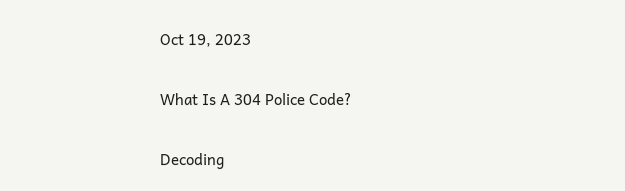Oct 19, 2023

What Is A 304 Police Code?

Decoding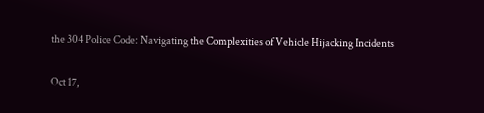the 304 Police Code: Navigating the Complexities of Vehicle Hijacking Incidents

Oct 17,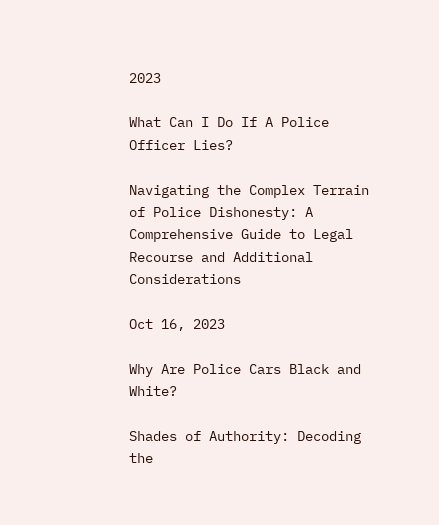2023

What Can I Do If A Police Officer Lies?

Navigating the Complex Terrain of Police Dishonesty: A Comprehensive Guide to Legal Recourse and Additional Considerations

Oct 16, 2023

Why Are Police Cars Black and White?

Shades of Authority: Decoding the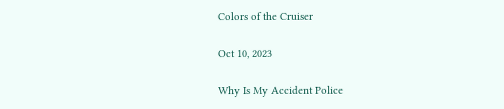Colors of the Cruiser

Oct 10, 2023

Why Is My Accident Police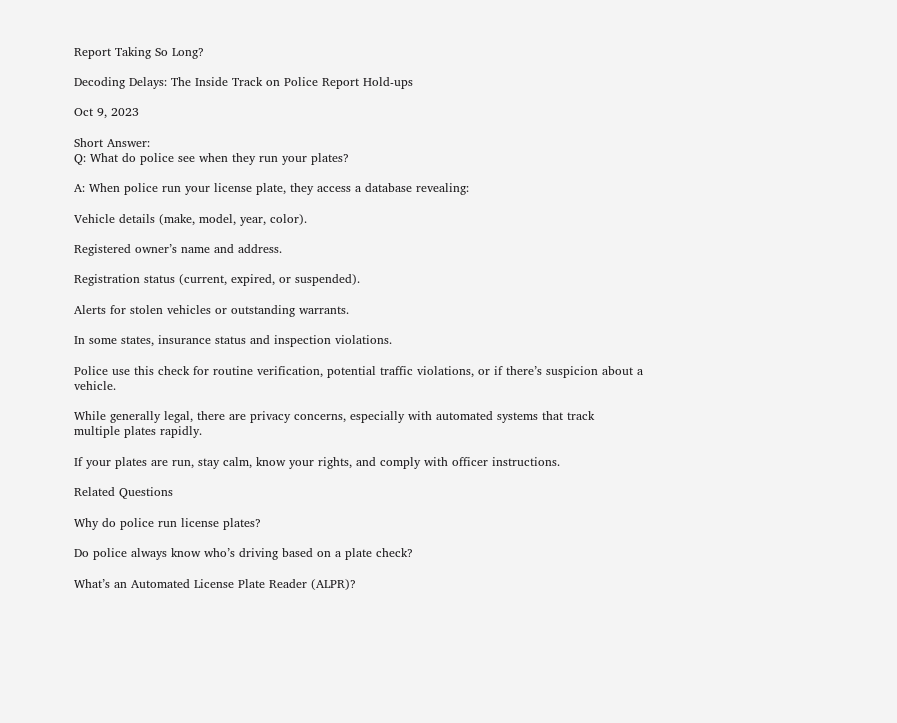Report Taking So Long?

Decoding Delays: The Inside Track on Police Report Hold-ups

Oct 9, 2023

Short Answer:
Q: What do police see when they run your plates?

A: When police run your license plate, they access a database revealing:

Vehicle details (make, model, year, color).

Registered owner’s name and address.

Registration status (current, expired, or suspended).

Alerts for stolen vehicles or outstanding warrants.

In some states, insurance status and inspection violations.

Police use this check for routine verification, potential traffic violations, or if there’s suspicion about a vehicle.

While generally legal, there are privacy concerns, especially with automated systems that track multiple plates rapidly.

If your plates are run, stay calm, know your rights, and comply with officer instructions.

Related Questions

Why do police run license plates?

Do police always know who’s driving based on a plate check?

What’s an Automated License Plate Reader (ALPR)?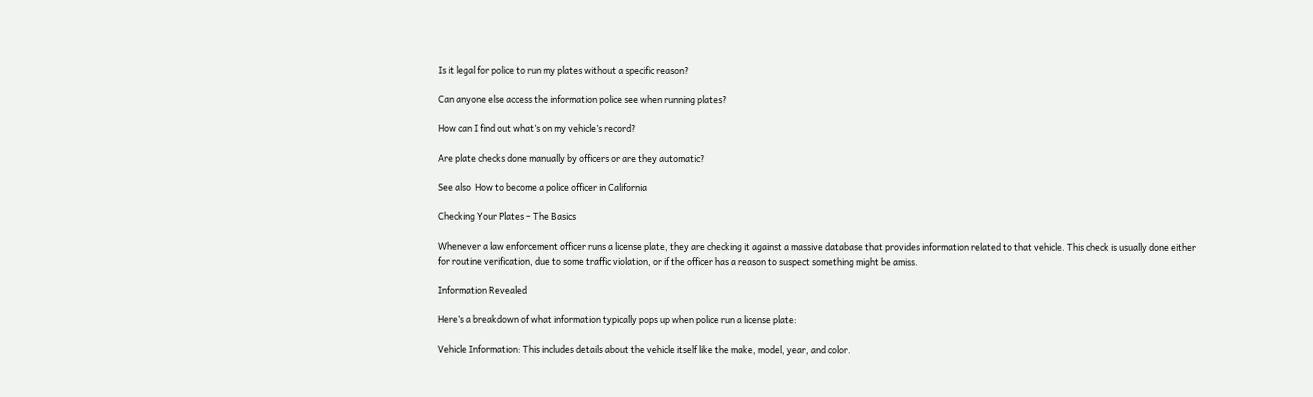Is it legal for police to run my plates without a specific reason?

Can anyone else access the information police see when running plates?

How can I find out what’s on my vehicle’s record?

Are plate checks done manually by officers or are they automatic?

See also  How to become a police officer in California

Checking Your Plates – The Basics

Whenever a law enforcement officer runs a license plate, they are checking it against a massive database that provides information related to that vehicle. This check is usually done either for routine verification, due to some traffic violation, or if the officer has a reason to suspect something might be amiss.

Information Revealed

Here’s a breakdown of what information typically pops up when police run a license plate:

Vehicle Information: This includes details about the vehicle itself like the make, model, year, and color.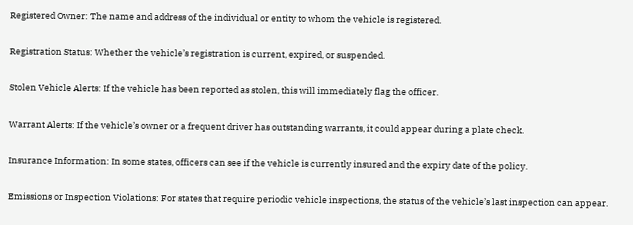Registered Owner: The name and address of the individual or entity to whom the vehicle is registered.

Registration Status: Whether the vehicle’s registration is current, expired, or suspended.

Stolen Vehicle Alerts: If the vehicle has been reported as stolen, this will immediately flag the officer.

Warrant Alerts: If the vehicle’s owner or a frequent driver has outstanding warrants, it could appear during a plate check.

Insurance Information: In some states, officers can see if the vehicle is currently insured and the expiry date of the policy.

Emissions or Inspection Violations: For states that require periodic vehicle inspections, the status of the vehicle’s last inspection can appear.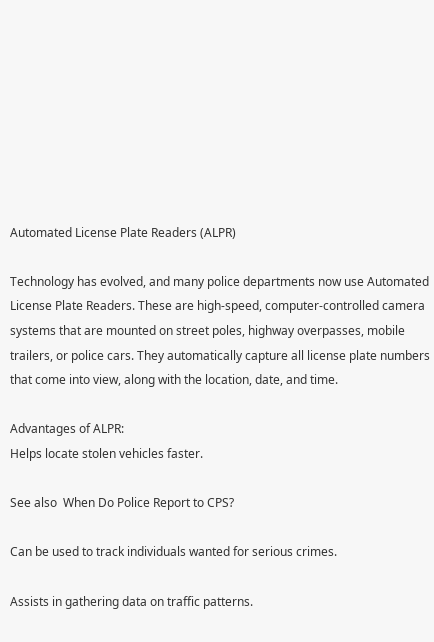Automated License Plate Readers (ALPR)

Technology has evolved, and many police departments now use Automated License Plate Readers. These are high-speed, computer-controlled camera systems that are mounted on street poles, highway overpasses, mobile trailers, or police cars. They automatically capture all license plate numbers that come into view, along with the location, date, and time.

Advantages of ALPR:
Helps locate stolen vehicles faster.

See also  When Do Police Report to CPS?

Can be used to track individuals wanted for serious crimes.

Assists in gathering data on traffic patterns.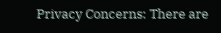Privacy Concerns: There are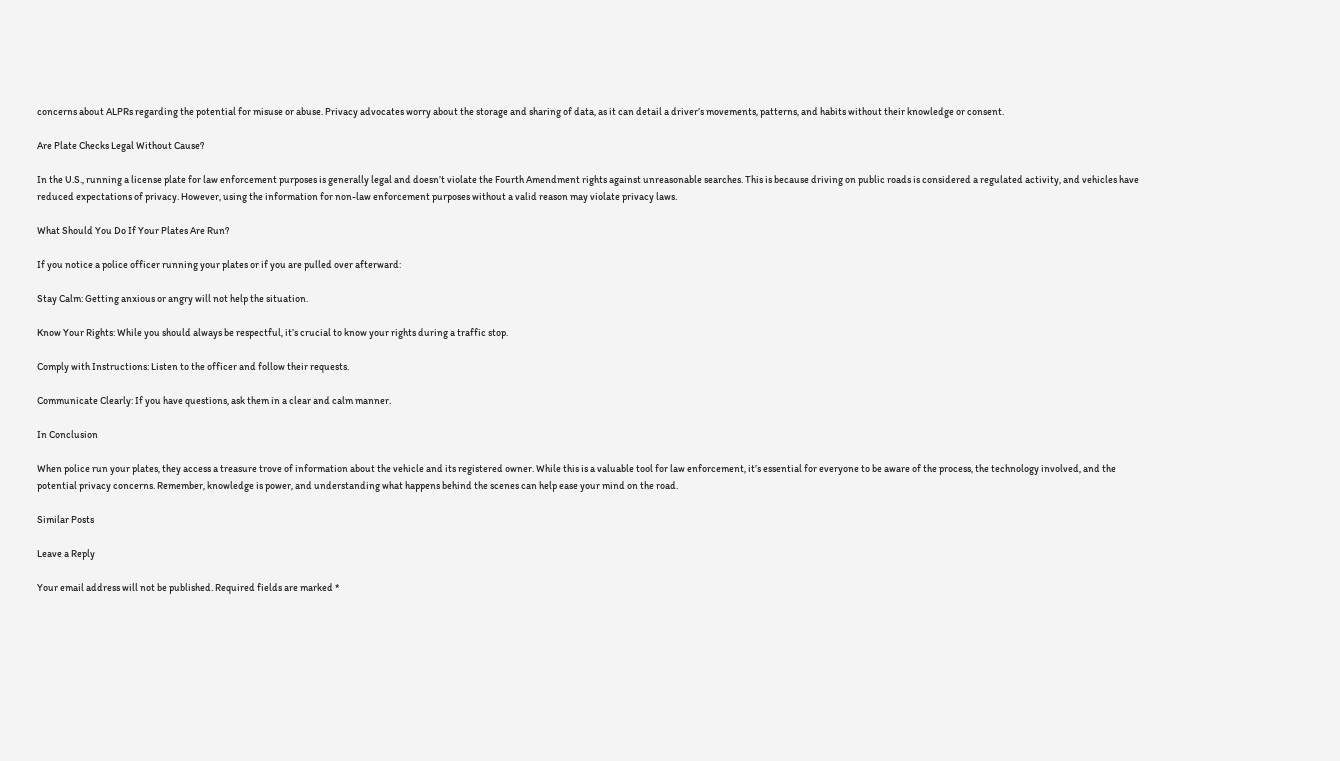concerns about ALPRs regarding the potential for misuse or abuse. Privacy advocates worry about the storage and sharing of data, as it can detail a driver’s movements, patterns, and habits without their knowledge or consent.

Are Plate Checks Legal Without Cause?

In the U.S., running a license plate for law enforcement purposes is generally legal and doesn’t violate the Fourth Amendment rights against unreasonable searches. This is because driving on public roads is considered a regulated activity, and vehicles have reduced expectations of privacy. However, using the information for non-law enforcement purposes without a valid reason may violate privacy laws.

What Should You Do If Your Plates Are Run?

If you notice a police officer running your plates or if you are pulled over afterward:

Stay Calm: Getting anxious or angry will not help the situation.

Know Your Rights: While you should always be respectful, it’s crucial to know your rights during a traffic stop.

Comply with Instructions: Listen to the officer and follow their requests.

Communicate Clearly: If you have questions, ask them in a clear and calm manner.

In Conclusion

When police run your plates, they access a treasure trove of information about the vehicle and its registered owner. While this is a valuable tool for law enforcement, it’s essential for everyone to be aware of the process, the technology involved, and the potential privacy concerns. Remember, knowledge is power, and understanding what happens behind the scenes can help ease your mind on the road.

Similar Posts

Leave a Reply

Your email address will not be published. Required fields are marked *